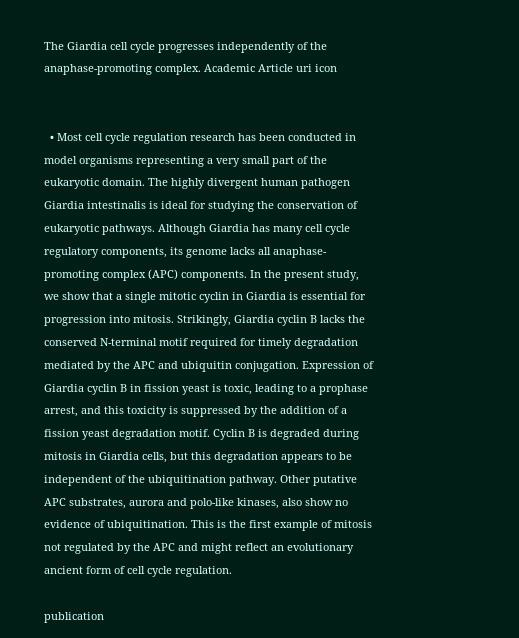The Giardia cell cycle progresses independently of the anaphase-promoting complex. Academic Article uri icon


  • Most cell cycle regulation research has been conducted in model organisms representing a very small part of the eukaryotic domain. The highly divergent human pathogen Giardia intestinalis is ideal for studying the conservation of eukaryotic pathways. Although Giardia has many cell cycle regulatory components, its genome lacks all anaphase-promoting complex (APC) components. In the present study, we show that a single mitotic cyclin in Giardia is essential for progression into mitosis. Strikingly, Giardia cyclin B lacks the conserved N-terminal motif required for timely degradation mediated by the APC and ubiquitin conjugation. Expression of Giardia cyclin B in fission yeast is toxic, leading to a prophase arrest, and this toxicity is suppressed by the addition of a fission yeast degradation motif. Cyclin B is degraded during mitosis in Giardia cells, but this degradation appears to be independent of the ubiquitination pathway. Other putative APC substrates, aurora and polo-like kinases, also show no evidence of ubiquitination. This is the first example of mitosis not regulated by the APC and might reflect an evolutionary ancient form of cell cycle regulation.

publication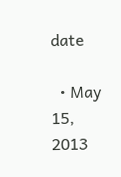date

  • May 15, 2013